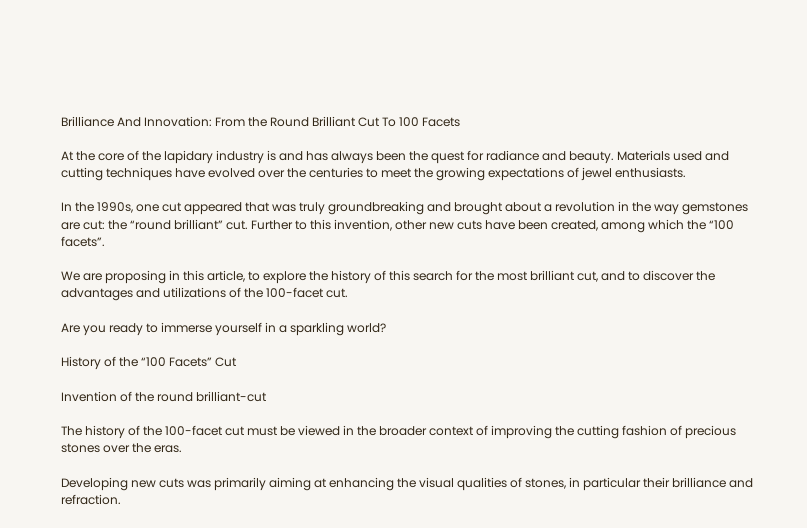Brilliance And Innovation: From the Round Brilliant Cut To 100 Facets

At the core of the lapidary industry is and has always been the quest for radiance and beauty. Materials used and cutting techniques have evolved over the centuries to meet the growing expectations of jewel enthusiasts.

In the 1990s, one cut appeared that was truly groundbreaking and brought about a revolution in the way gemstones are cut: the “round brilliant” cut. Further to this invention, other new cuts have been created, among which the “100 facets”.

We are proposing in this article, to explore the history of this search for the most brilliant cut, and to discover the advantages and utilizations of the 100-facet cut.

Are you ready to immerse yourself in a sparkling world?

History of the “100 Facets” Cut

Invention of the round brilliant-cut

The history of the 100-facet cut must be viewed in the broader context of improving the cutting fashion of precious stones over the eras.

Developing new cuts was primarily aiming at enhancing the visual qualities of stones, in particular their brilliance and refraction.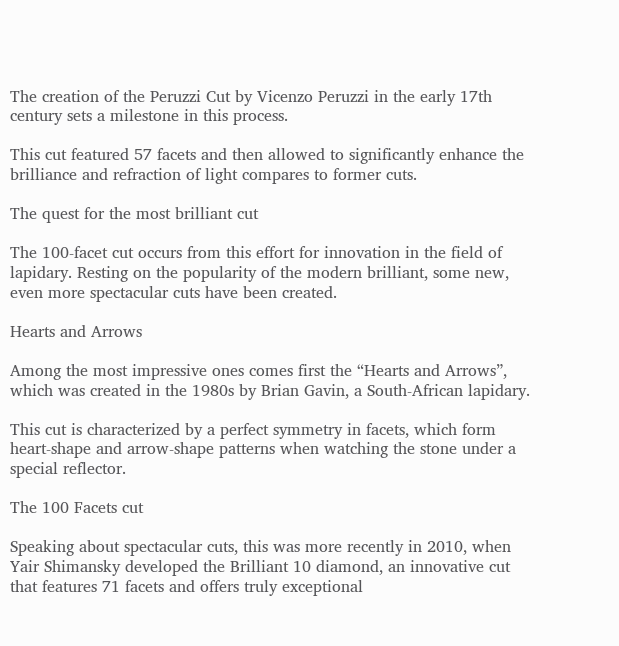The creation of the Peruzzi Cut by Vicenzo Peruzzi in the early 17th century sets a milestone in this process.

This cut featured 57 facets and then allowed to significantly enhance the brilliance and refraction of light compares to former cuts.

The quest for the most brilliant cut

The 100-facet cut occurs from this effort for innovation in the field of lapidary. Resting on the popularity of the modern brilliant, some new, even more spectacular cuts have been created.

Hearts and Arrows

Among the most impressive ones comes first the “Hearts and Arrows”, which was created in the 1980s by Brian Gavin, a South-African lapidary.

This cut is characterized by a perfect symmetry in facets, which form heart-shape and arrow-shape patterns when watching the stone under a special reflector.

The 100 Facets cut

Speaking about spectacular cuts, this was more recently in 2010, when Yair Shimansky developed the Brilliant 10 diamond, an innovative cut that features 71 facets and offers truly exceptional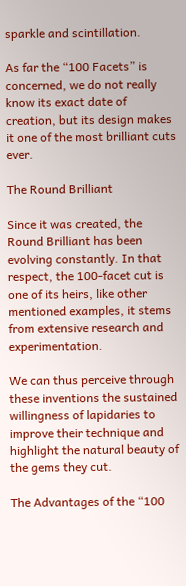sparkle and scintillation.

As far the “100 Facets” is concerned, we do not really know its exact date of creation, but its design makes it one of the most brilliant cuts ever.

The Round Brilliant

Since it was created, the Round Brilliant has been evolving constantly. In that respect, the 100-facet cut is one of its heirs, like other mentioned examples, it stems from extensive research and experimentation.

We can thus perceive through these inventions the sustained willingness of lapidaries to improve their technique and highlight the natural beauty of the gems they cut.

The Advantages of the “100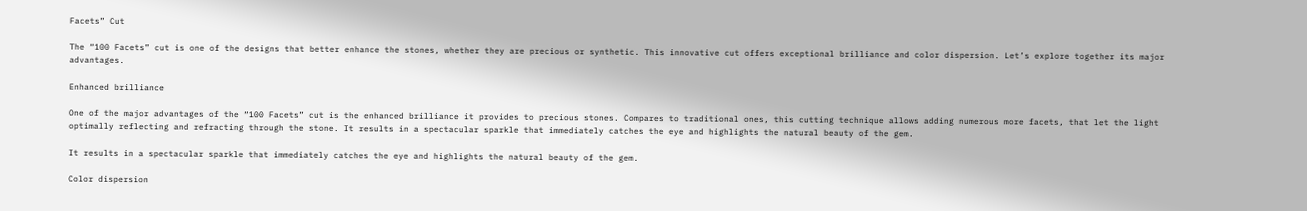Facets” Cut

The “100 Facets” cut is one of the designs that better enhance the stones, whether they are precious or synthetic. This innovative cut offers exceptional brilliance and color dispersion. Let’s explore together its major advantages.

Enhanced brilliance

One of the major advantages of the “100 Facets” cut is the enhanced brilliance it provides to precious stones. Compares to traditional ones, this cutting technique allows adding numerous more facets, that let the light optimally reflecting and refracting through the stone. It results in a spectacular sparkle that immediately catches the eye and highlights the natural beauty of the gem.

It results in a spectacular sparkle that immediately catches the eye and highlights the natural beauty of the gem.

Color dispersion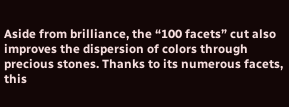Aside from brilliance, the “100 facets” cut also improves the dispersion of colors through precious stones. Thanks to its numerous facets, this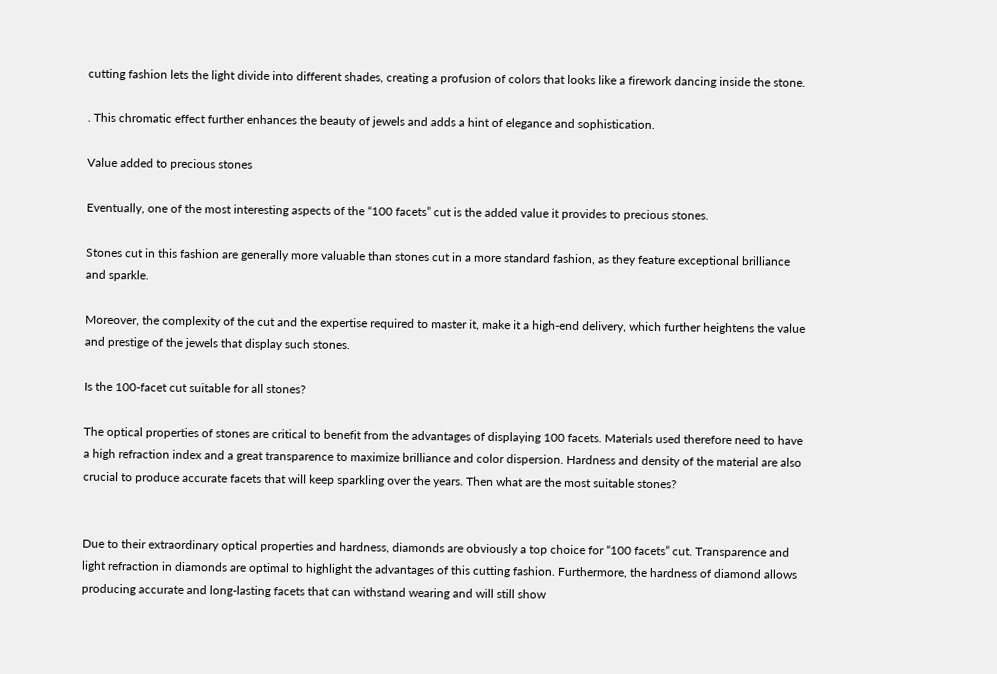cutting fashion lets the light divide into different shades, creating a profusion of colors that looks like a firework dancing inside the stone.

. This chromatic effect further enhances the beauty of jewels and adds a hint of elegance and sophistication.

Value added to precious stones

Eventually, one of the most interesting aspects of the “100 facets” cut is the added value it provides to precious stones.

Stones cut in this fashion are generally more valuable than stones cut in a more standard fashion, as they feature exceptional brilliance and sparkle.

Moreover, the complexity of the cut and the expertise required to master it, make it a high-end delivery, which further heightens the value and prestige of the jewels that display such stones.

Is the 100-facet cut suitable for all stones?

The optical properties of stones are critical to benefit from the advantages of displaying 100 facets. Materials used therefore need to have a high refraction index and a great transparence to maximize brilliance and color dispersion. Hardness and density of the material are also crucial to produce accurate facets that will keep sparkling over the years. Then what are the most suitable stones?


Due to their extraordinary optical properties and hardness, diamonds are obviously a top choice for “100 facets” cut. Transparence and light refraction in diamonds are optimal to highlight the advantages of this cutting fashion. Furthermore, the hardness of diamond allows producing accurate and long-lasting facets that can withstand wearing and will still show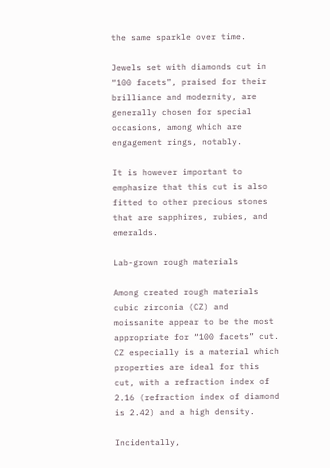the same sparkle over time.

Jewels set with diamonds cut in “100 facets”, praised for their brilliance and modernity, are generally chosen for special occasions, among which are engagement rings, notably.

It is however important to emphasize that this cut is also fitted to other precious stones that are sapphires, rubies, and emeralds.

Lab-grown rough materials

Among created rough materials cubic zirconia (CZ) and moissanite appear to be the most appropriate for “100 facets” cut. CZ especially is a material which properties are ideal for this cut, with a refraction index of 2.16 (refraction index of diamond is 2.42) and a high density.

Incidentally,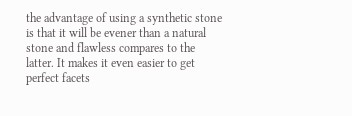the advantage of using a synthetic stone is that it will be evener than a natural stone and flawless compares to the latter. It makes it even easier to get perfect facets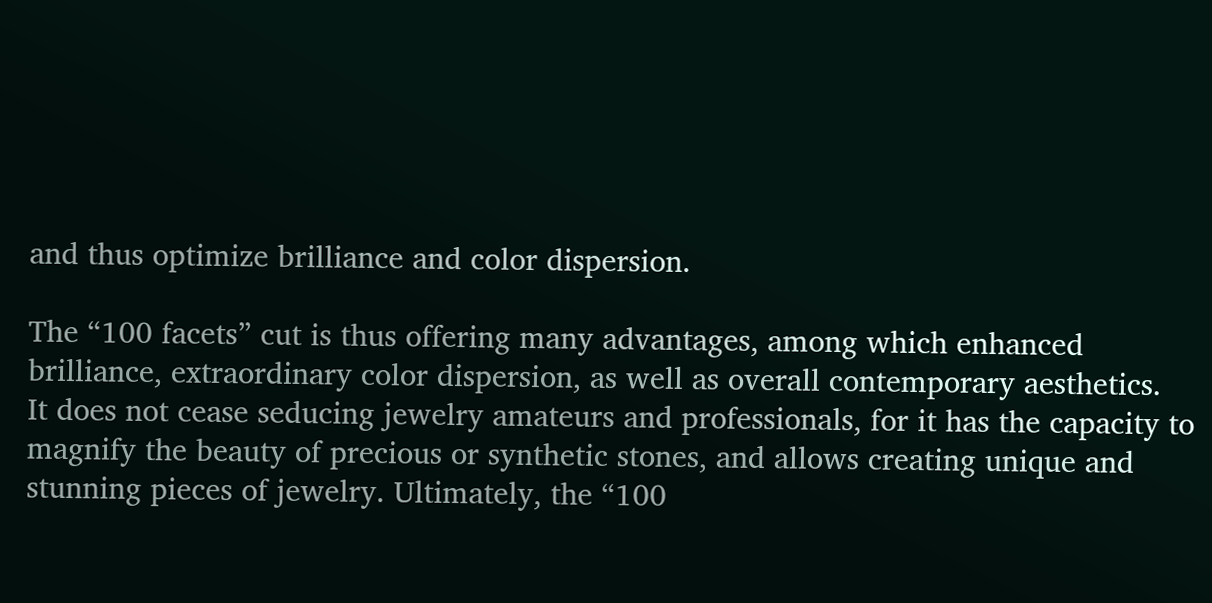and thus optimize brilliance and color dispersion.

The “100 facets” cut is thus offering many advantages, among which enhanced brilliance, extraordinary color dispersion, as well as overall contemporary aesthetics.
It does not cease seducing jewelry amateurs and professionals, for it has the capacity to magnify the beauty of precious or synthetic stones, and allows creating unique and stunning pieces of jewelry. Ultimately, the “100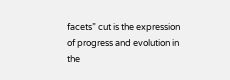facets” cut is the expression of progress and evolution in the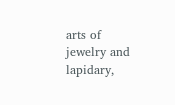arts of jewelry and lapidary,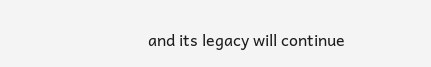and its legacy will continue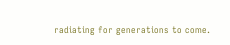radiating for generations to come.